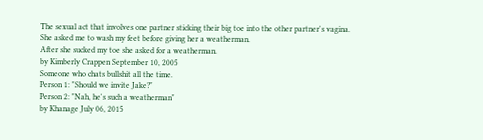The sexual act that involves one partner sticking their big toe into the other partner's vagina.
She asked me to wash my feet before giving her a weatherman.
After she sucked my toe she asked for a weatherman.
by Kimberly Crappen September 10, 2005
Someone who chats bullshit all the time.
Person 1: "Should we invite Jake?"
Person 2: "Nah, he's such a weatherman"
by Khanage July 06, 2015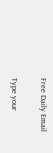Free Daily Email

Type your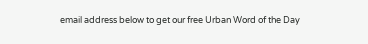email address below to get our free Urban Word of the Day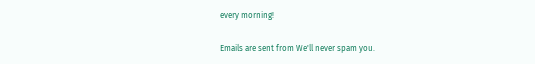every morning!

Emails are sent from We'll never spam you.